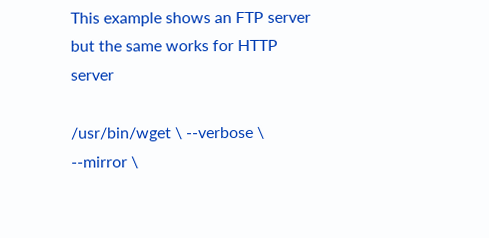This example shows an FTP server but the same works for HTTP server

/usr/bin/wget \ --verbose \ --mirror \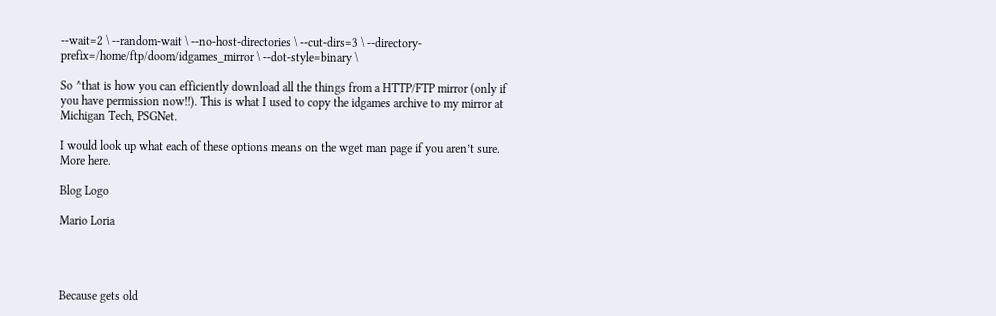--wait=2 \ --random-wait \ --no-host-directories \ --cut-dirs=3 \ --directory-prefix=/home/ftp/doom/idgames_mirror \ --dot-style=binary \

So ^that is how you can efficiently download all the things from a HTTP/FTP mirror (only if you have permission now!!). This is what I used to copy the idgames archive to my mirror at Michigan Tech, PSGNet.

I would look up what each of these options means on the wget man page if you aren’t sure.
More here.

Blog Logo

Mario Loria




Because gets old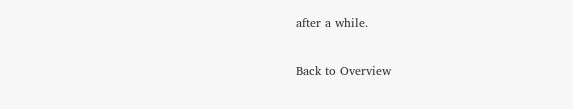after a while.

Back to Overview